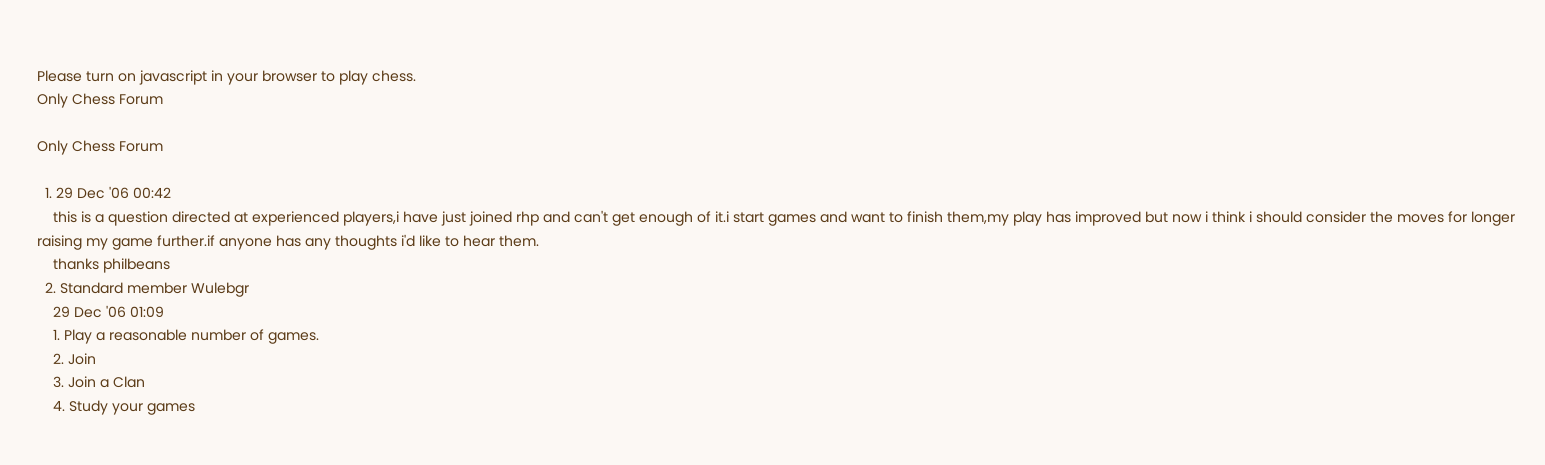Please turn on javascript in your browser to play chess.
Only Chess Forum

Only Chess Forum

  1. 29 Dec '06 00:42
    this is a question directed at experienced players,i have just joined rhp and can't get enough of it.i start games and want to finish them,my play has improved but now i think i should consider the moves for longer raising my game further.if anyone has any thoughts i'd like to hear them.
    thanks philbeans
  2. Standard member Wulebgr
    29 Dec '06 01:09
    1. Play a reasonable number of games.
    2. Join
    3. Join a Clan
    4. Study your games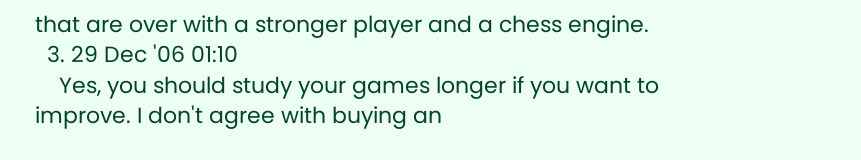that are over with a stronger player and a chess engine.
  3. 29 Dec '06 01:10
    Yes, you should study your games longer if you want to improve. I don't agree with buying an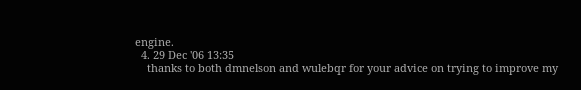engine.
  4. 29 Dec '06 13:35
    thanks to both dmnelson and wulebqr for your advice on trying to improve my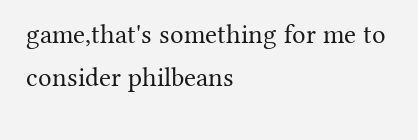game,that's something for me to consider philbeans